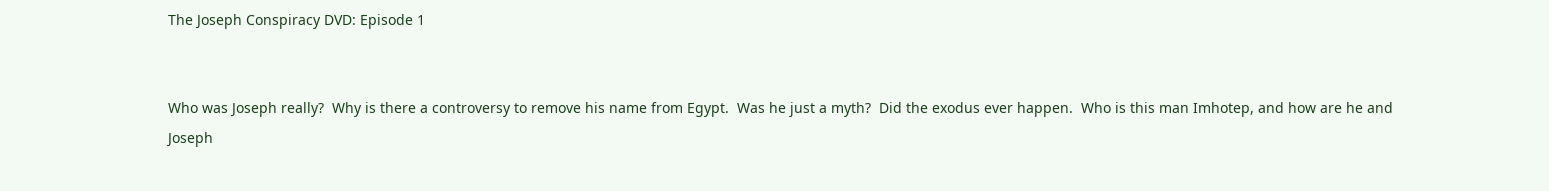The Joseph Conspiracy DVD: Episode 1


Who was Joseph really?  Why is there a controversy to remove his name from Egypt.  Was he just a myth?  Did the exodus ever happen.  Who is this man Imhotep, and how are he and Joseph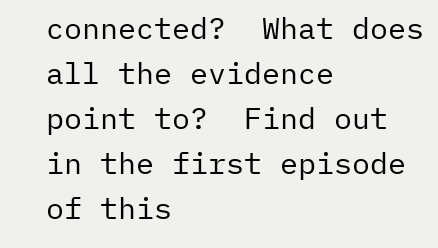connected?  What does all the evidence point to?  Find out in the first episode of this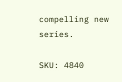compelling new series.

SKU: 4840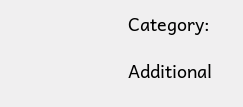Category:

Additional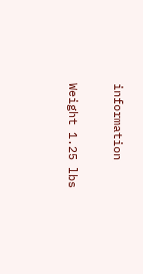information

Weight 1.25 lbs